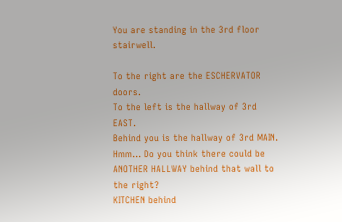You are standing in the 3rd floor stairwell.

To the right are the ESCHERVATOR doors.
To the left is the hallway of 3rd EAST.
Behind you is the hallway of 3rd MAIN.
Hmm... Do you think there could be ANOTHER HALLWAY behind that wall to the right?
KITCHEN behind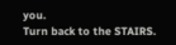you.
Turn back to the STAIRS.